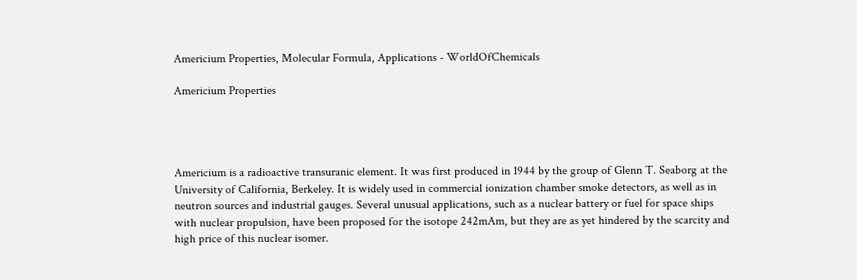Americium Properties, Molecular Formula, Applications - WorldOfChemicals

Americium Properties




Americium is a radioactive transuranic element. It was first produced in 1944 by the group of Glenn T. Seaborg at the University of California, Berkeley. It is widely used in commercial ionization chamber smoke detectors, as well as in neutron sources and industrial gauges. Several unusual applications, such as a nuclear battery or fuel for space ships with nuclear propulsion, have been proposed for the isotope 242mAm, but they are as yet hindered by the scarcity and high price of this nuclear isomer.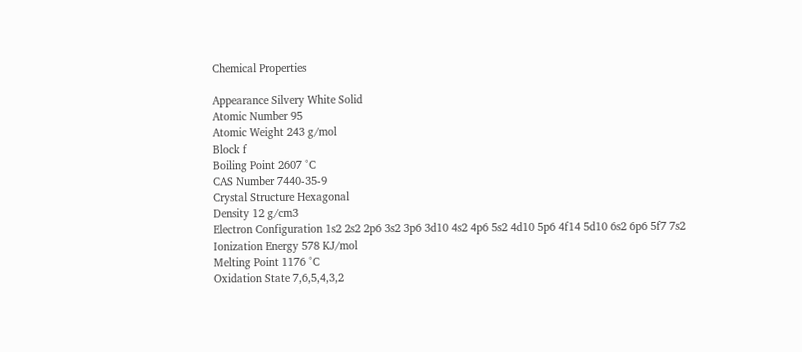Chemical Properties

Appearance Silvery White Solid
Atomic Number 95
Atomic Weight 243 g/mol
Block f
Boiling Point 2607 °C
CAS Number 7440-35-9
Crystal Structure Hexagonal
Density 12 g/cm3
Electron Configuration 1s2 2s2 2p6 3s2 3p6 3d10 4s2 4p6 5s2 4d10 5p6 4f14 5d10 6s2 6p6 5f7 7s2
Ionization Energy 578 KJ/mol
Melting Point 1176 °C
Oxidation State 7,6,5,4,3,2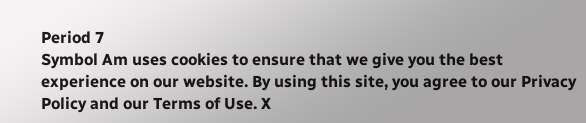Period 7
Symbol Am uses cookies to ensure that we give you the best experience on our website. By using this site, you agree to our Privacy Policy and our Terms of Use. X